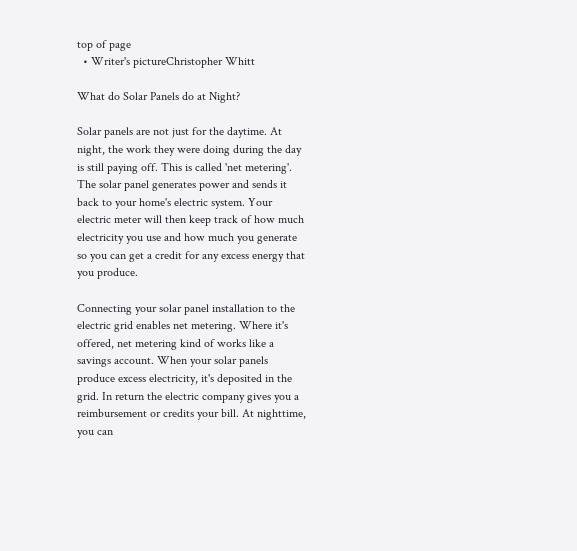top of page
  • Writer's pictureChristopher Whitt

What do Solar Panels do at Night?

Solar panels are not just for the daytime. At night, the work they were doing during the day is still paying off. This is called 'net metering'. The solar panel generates power and sends it back to your home's electric system. Your electric meter will then keep track of how much electricity you use and how much you generate so you can get a credit for any excess energy that you produce.

Connecting your solar panel installation to the electric grid enables net metering. Where it's offered, net metering kind of works like a savings account. When your solar panels produce excess electricity, it's deposited in the grid. In return the electric company gives you a reimbursement or credits your bill. At nighttime, you can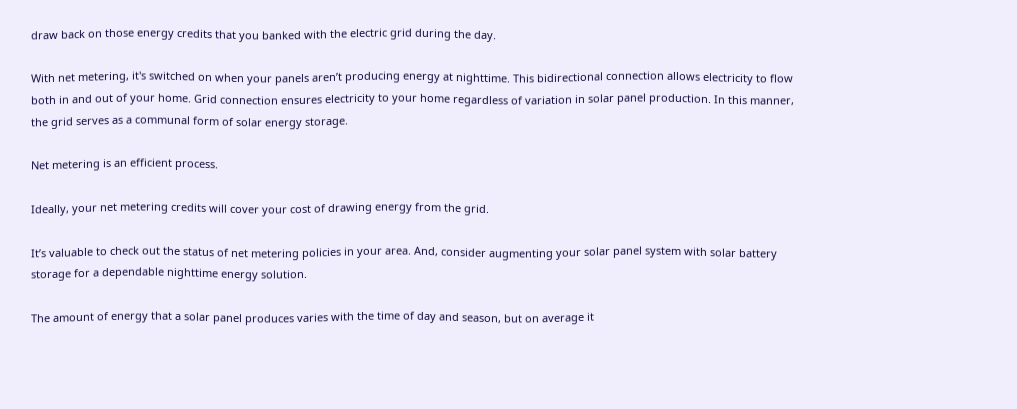draw back on those energy credits that you banked with the electric grid during the day.

With net metering, it's switched on when your panels aren’t producing energy at nighttime. This bidirectional connection allows electricity to flow both in and out of your home. Grid connection ensures electricity to your home regardless of variation in solar panel production. In this manner, the grid serves as a communal form of solar energy storage.

Net metering is an efficient process.

Ideally, your net metering credits will cover your cost of drawing energy from the grid.

It’s valuable to check out the status of net metering policies in your area. And, consider augmenting your solar panel system with solar battery storage for a dependable nighttime energy solution.

The amount of energy that a solar panel produces varies with the time of day and season, but on average it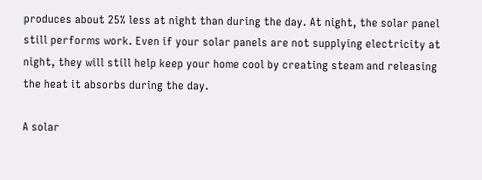produces about 25% less at night than during the day. At night, the solar panel still performs work. Even if your solar panels are not supplying electricity at night, they will still help keep your home cool by creating steam and releasing the heat it absorbs during the day.

A solar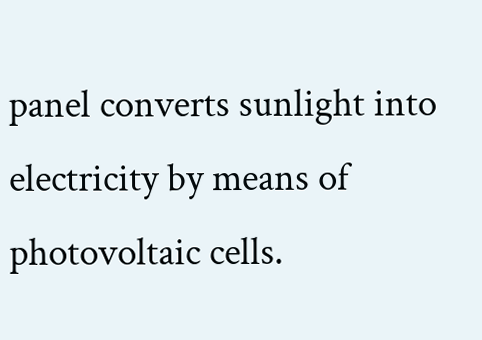panel converts sunlight into electricity by means of photovoltaic cells.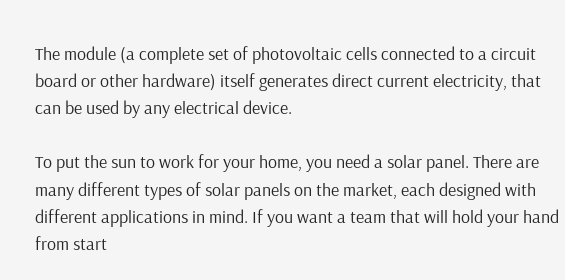The module (a complete set of photovoltaic cells connected to a circuit board or other hardware) itself generates direct current electricity, that can be used by any electrical device.

To put the sun to work for your home, you need a solar panel. There are many different types of solar panels on the market, each designed with different applications in mind. If you want a team that will hold your hand from start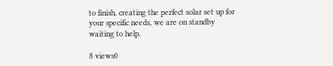to finish, creating the perfect solar set up for your specific needs, we are on standby waiting to help.

8 views0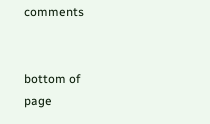comments


bottom of page